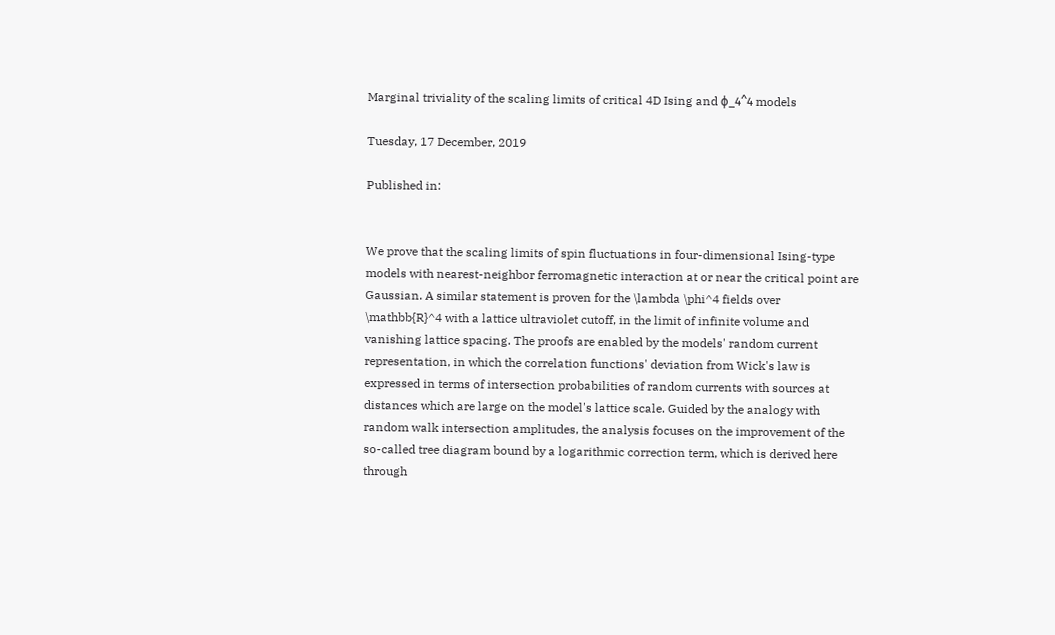Marginal triviality of the scaling limits of critical 4D Ising and ϕ_4^4 models

Tuesday, 17 December, 2019

Published in:


We prove that the scaling limits of spin fluctuations in four-dimensional Ising-type models with nearest-neighbor ferromagnetic interaction at or near the critical point are Gaussian. A similar statement is proven for the \lambda \phi^4 fields over \mathbb{R}^4 with a lattice ultraviolet cutoff, in the limit of infinite volume and vanishing lattice spacing. The proofs are enabled by the models' random current representation, in which the correlation functions' deviation from Wick's law is expressed in terms of intersection probabilities of random currents with sources at distances which are large on the model's lattice scale. Guided by the analogy with random walk intersection amplitudes, the analysis focuses on the improvement of the so-called tree diagram bound by a logarithmic correction term, which is derived here through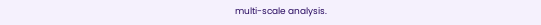multi-scale analysis.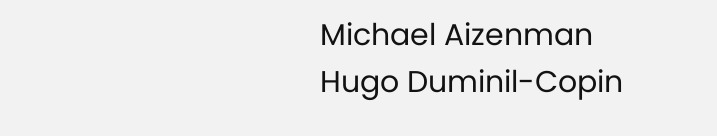Michael Aizenman
Hugo Duminil-Copin